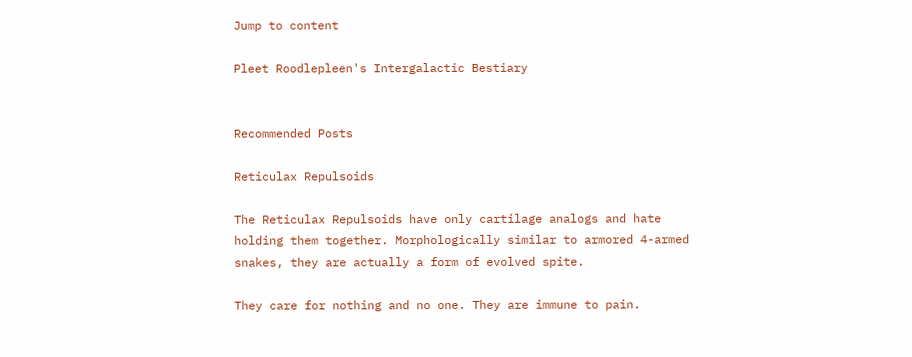Jump to content

Pleet Roodlepleen's Intergalactic Bestiary


Recommended Posts

Reticulax Repulsoids

The Reticulax Repulsoids have only cartilage analogs and hate holding them together. Morphologically similar to armored 4-armed snakes, they are actually a form of evolved spite.

They care for nothing and no one. They are immune to pain.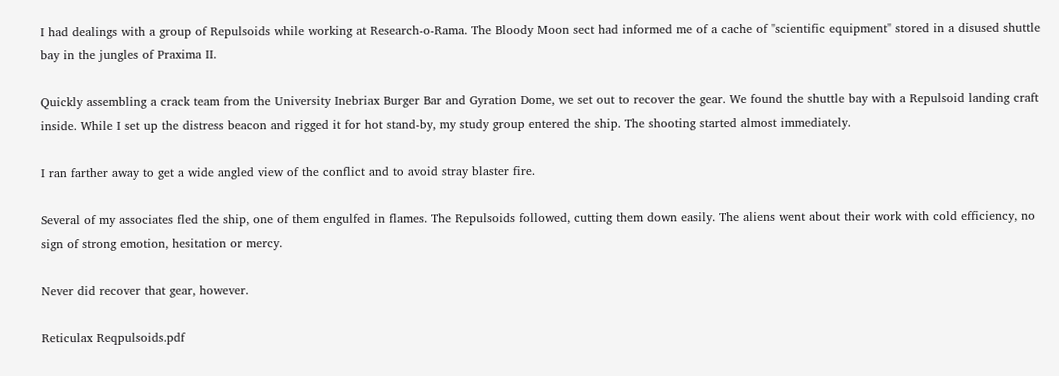I had dealings with a group of Repulsoids while working at Research-o-Rama. The Bloody Moon sect had informed me of a cache of "scientific equipment" stored in a disused shuttle bay in the jungles of Praxima II.

Quickly assembling a crack team from the University Inebriax Burger Bar and Gyration Dome, we set out to recover the gear. We found the shuttle bay with a Repulsoid landing craft inside. While I set up the distress beacon and rigged it for hot stand-by, my study group entered the ship. The shooting started almost immediately.

I ran farther away to get a wide angled view of the conflict and to avoid stray blaster fire.

Several of my associates fled the ship, one of them engulfed in flames. The Repulsoids followed, cutting them down easily. The aliens went about their work with cold efficiency, no sign of strong emotion, hesitation or mercy.

Never did recover that gear, however.

Reticulax Reqpulsoids.pdf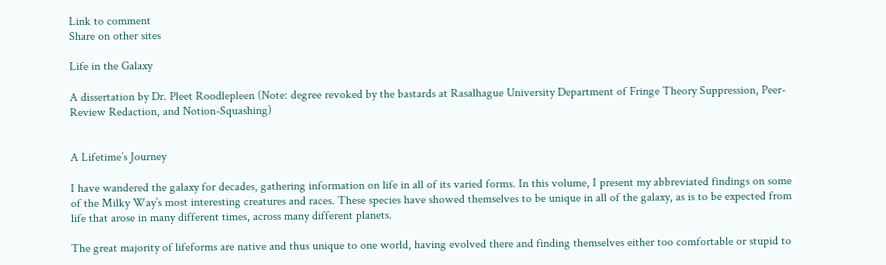Link to comment
Share on other sites

Life in the Galaxy

A dissertation by Dr. Pleet Roodlepleen (Note: degree revoked by the bastards at Rasalhague University Department of Fringe Theory Suppression, Peer-Review Redaction, and Notion-Squashing)


A Lifetime’s Journey

I have wandered the galaxy for decades, gathering information on life in all of its varied forms. In this volume, I present my abbreviated findings on some of the Milky Way’s most interesting creatures and races. These species have showed themselves to be unique in all of the galaxy, as is to be expected from life that arose in many different times, across many different planets.

The great majority of lifeforms are native and thus unique to one world, having evolved there and finding themselves either too comfortable or stupid to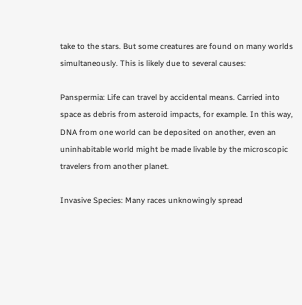take to the stars. But some creatures are found on many worlds simultaneously. This is likely due to several causes:

Panspermia: Life can travel by accidental means. Carried into space as debris from asteroid impacts, for example. In this way, DNA from one world can be deposited on another, even an uninhabitable world might be made livable by the microscopic travelers from another planet.

Invasive Species: Many races unknowingly spread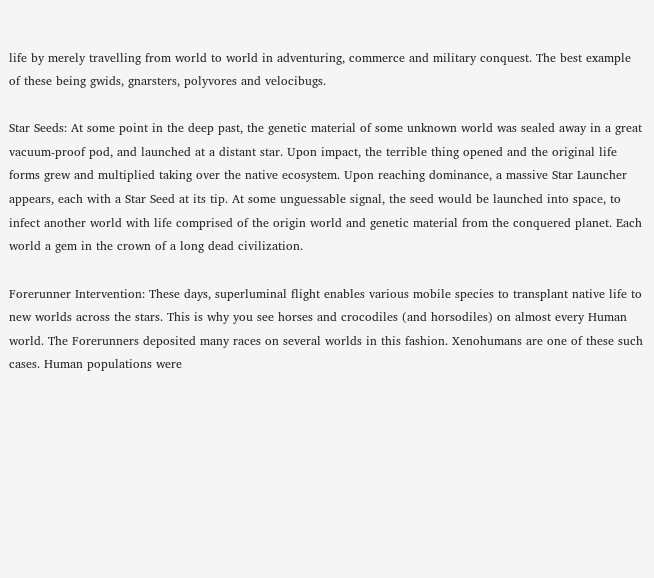life by merely travelling from world to world in adventuring, commerce and military conquest. The best example of these being gwids, gnarsters, polyvores and velocibugs.

Star Seeds: At some point in the deep past, the genetic material of some unknown world was sealed away in a great vacuum-proof pod, and launched at a distant star. Upon impact, the terrible thing opened and the original life forms grew and multiplied taking over the native ecosystem. Upon reaching dominance, a massive Star Launcher appears, each with a Star Seed at its tip. At some unguessable signal, the seed would be launched into space, to infect another world with life comprised of the origin world and genetic material from the conquered planet. Each world a gem in the crown of a long dead civilization.

Forerunner Intervention: These days, superluminal flight enables various mobile species to transplant native life to new worlds across the stars. This is why you see horses and crocodiles (and horsodiles) on almost every Human world. The Forerunners deposited many races on several worlds in this fashion. Xenohumans are one of these such cases. Human populations were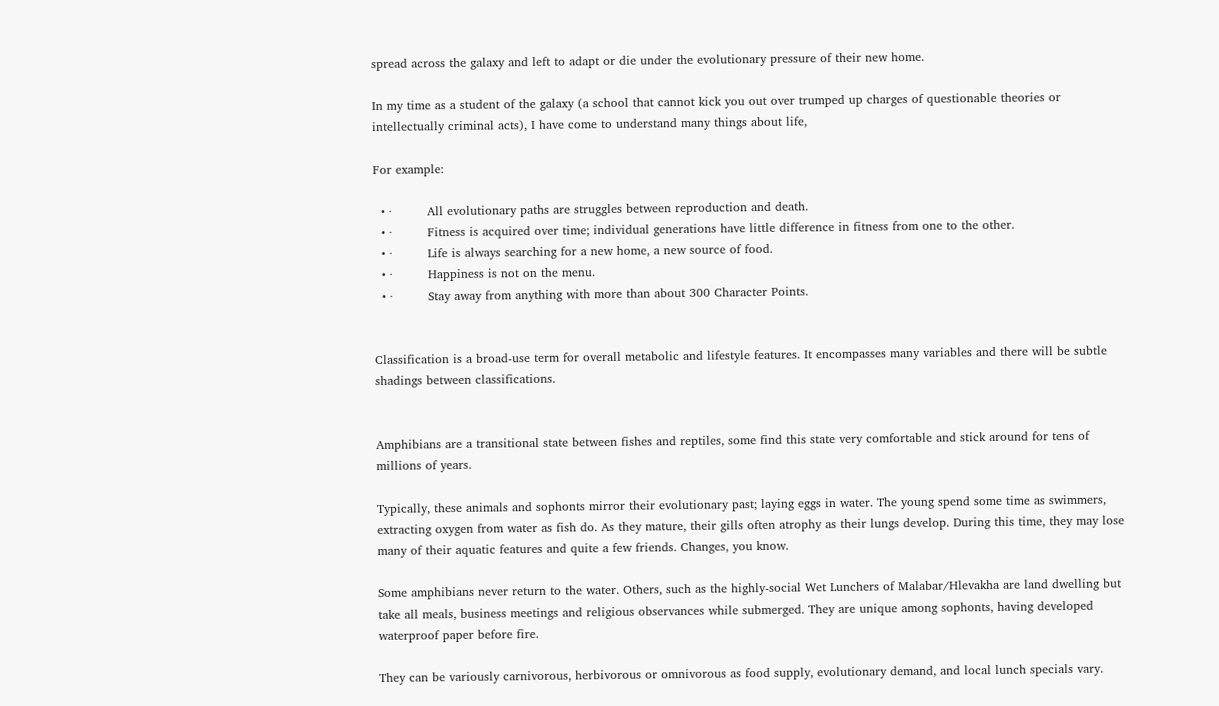spread across the galaxy and left to adapt or die under the evolutionary pressure of their new home.

In my time as a student of the galaxy (a school that cannot kick you out over trumped up charges of questionable theories or intellectually criminal acts), I have come to understand many things about life,

For example:

  • ·         All evolutionary paths are struggles between reproduction and death.
  • ·         Fitness is acquired over time; individual generations have little difference in fitness from one to the other.
  • ·         Life is always searching for a new home, a new source of food.
  • ·         Happiness is not on the menu.
  • ·         Stay away from anything with more than about 300 Character Points.


Classification is a broad-use term for overall metabolic and lifestyle features. It encompasses many variables and there will be subtle shadings between classifications.


Amphibians are a transitional state between fishes and reptiles, some find this state very comfortable and stick around for tens of millions of years.

Typically, these animals and sophonts mirror their evolutionary past; laying eggs in water. The young spend some time as swimmers, extracting oxygen from water as fish do. As they mature, their gills often atrophy as their lungs develop. During this time, they may lose many of their aquatic features and quite a few friends. Changes, you know.

Some amphibians never return to the water. Others, such as the highly-social Wet Lunchers of Malabar/Hlevakha are land dwelling but take all meals, business meetings and religious observances while submerged. They are unique among sophonts, having developed waterproof paper before fire.

They can be variously carnivorous, herbivorous or omnivorous as food supply, evolutionary demand, and local lunch specials vary.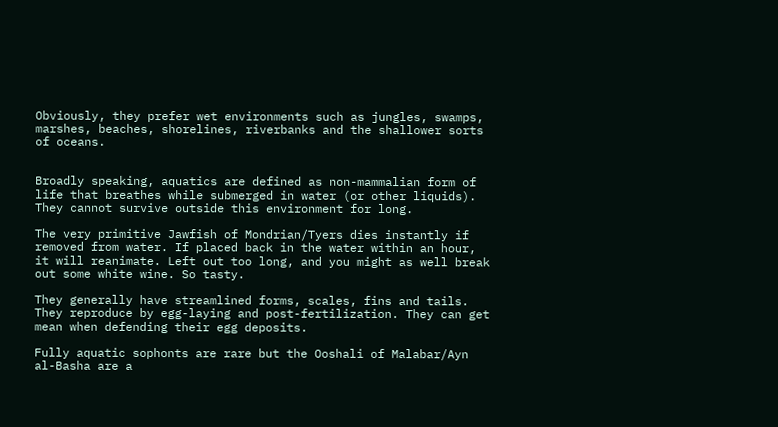Obviously, they prefer wet environments such as jungles, swamps, marshes, beaches, shorelines, riverbanks and the shallower sorts of oceans.


Broadly speaking, aquatics are defined as non-mammalian form of life that breathes while submerged in water (or other liquids). They cannot survive outside this environment for long.

The very primitive Jawfish of Mondrian/Tyers dies instantly if removed from water. If placed back in the water within an hour, it will reanimate. Left out too long, and you might as well break out some white wine. So tasty.

They generally have streamlined forms, scales, fins and tails. They reproduce by egg-laying and post-fertilization. They can get mean when defending their egg deposits.

Fully aquatic sophonts are rare but the Ooshali of Malabar/Ayn al-Basha are a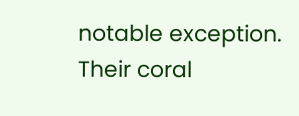notable exception. Their coral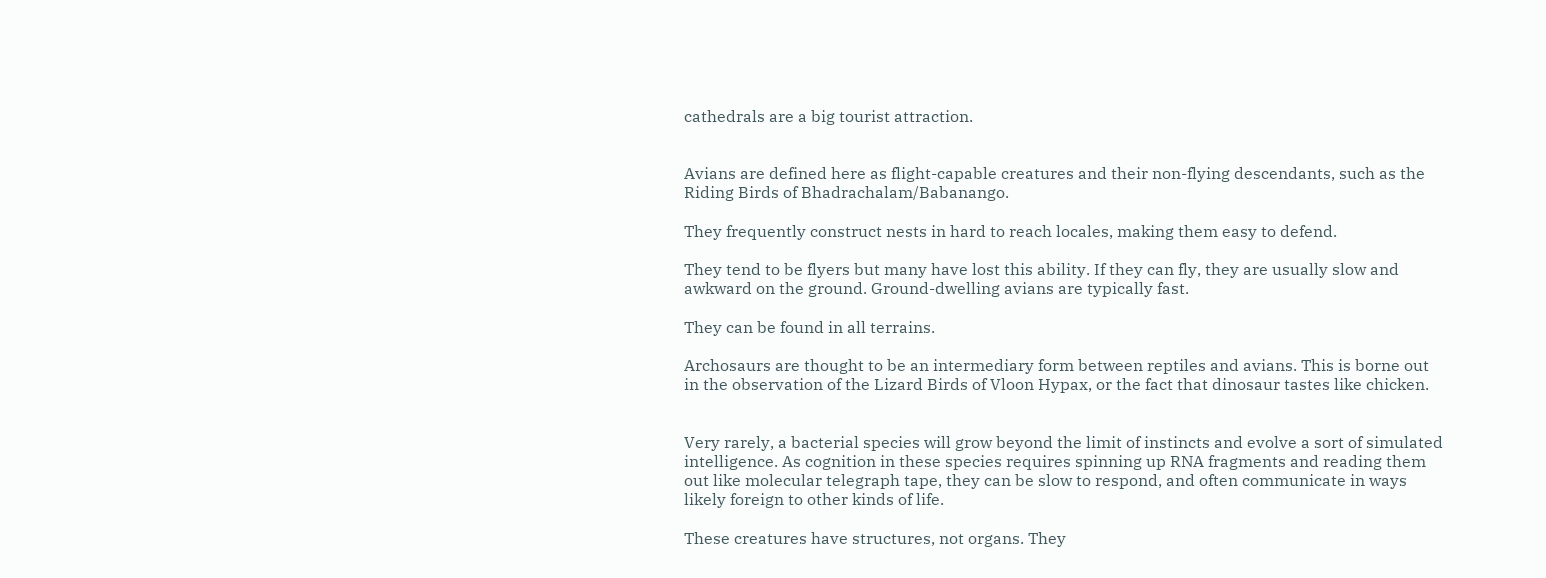cathedrals are a big tourist attraction.


Avians are defined here as flight-capable creatures and their non-flying descendants, such as the Riding Birds of Bhadrachalam/Babanango.

They frequently construct nests in hard to reach locales, making them easy to defend.

They tend to be flyers but many have lost this ability. If they can fly, they are usually slow and awkward on the ground. Ground-dwelling avians are typically fast.

They can be found in all terrains.

Archosaurs are thought to be an intermediary form between reptiles and avians. This is borne out in the observation of the Lizard Birds of Vloon Hypax, or the fact that dinosaur tastes like chicken.


Very rarely, a bacterial species will grow beyond the limit of instincts and evolve a sort of simulated intelligence. As cognition in these species requires spinning up RNA fragments and reading them out like molecular telegraph tape, they can be slow to respond, and often communicate in ways likely foreign to other kinds of life.

These creatures have structures, not organs. They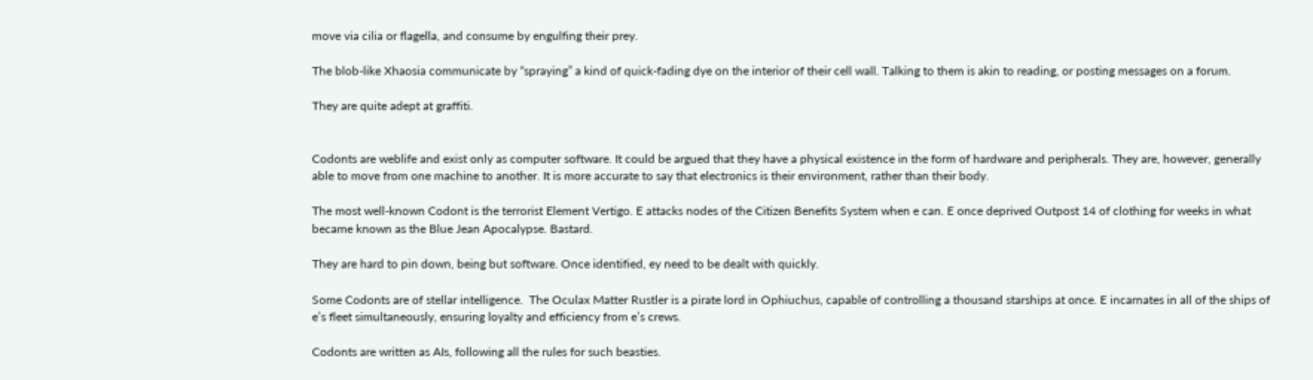move via cilia or flagella, and consume by engulfing their prey.

The blob-like Xhaosia communicate by “spraying” a kind of quick-fading dye on the interior of their cell wall. Talking to them is akin to reading, or posting messages on a forum.

They are quite adept at graffiti.


Codonts are weblife and exist only as computer software. It could be argued that they have a physical existence in the form of hardware and peripherals. They are, however, generally able to move from one machine to another. It is more accurate to say that electronics is their environment, rather than their body.

The most well-known Codont is the terrorist Element Vertigo. E attacks nodes of the Citizen Benefits System when e can. E once deprived Outpost 14 of clothing for weeks in what became known as the Blue Jean Apocalypse. Bastard.

They are hard to pin down, being but software. Once identified, ey need to be dealt with quickly.

Some Codonts are of stellar intelligence.  The Oculax Matter Rustler is a pirate lord in Ophiuchus, capable of controlling a thousand starships at once. E incarnates in all of the ships of e’s fleet simultaneously, ensuring loyalty and efficiency from e’s crews.

Codonts are written as AIs, following all the rules for such beasties.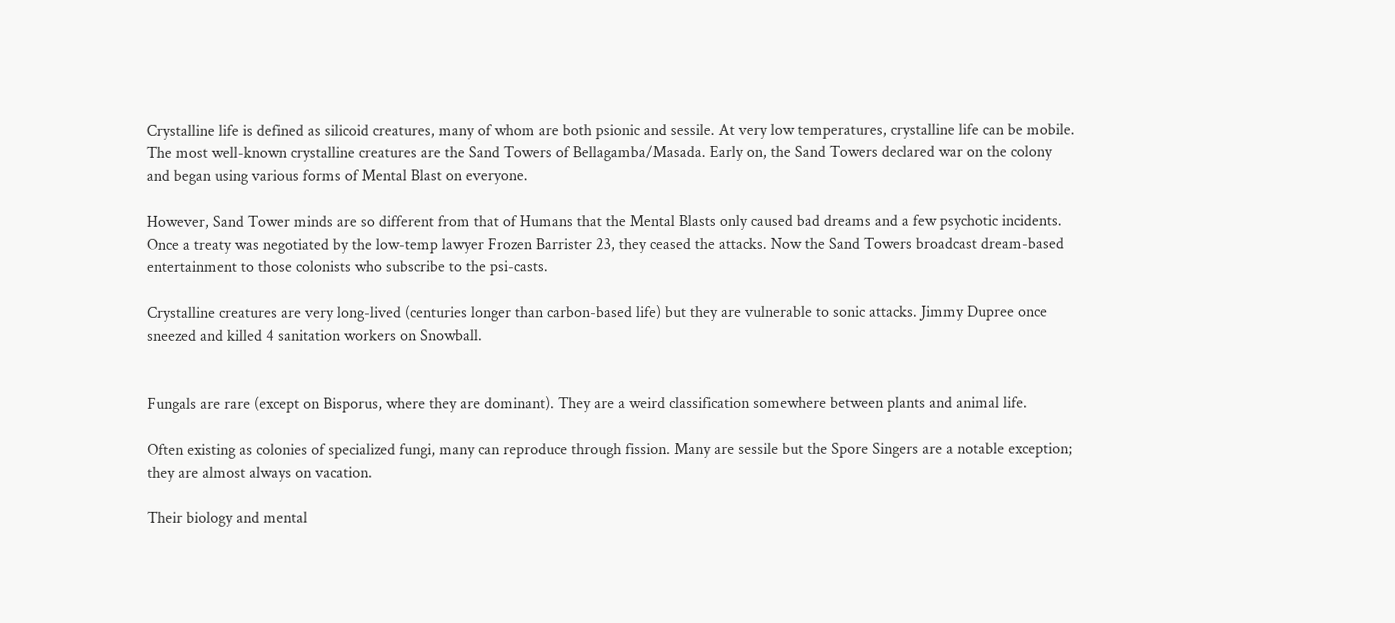Crystalline life is defined as silicoid creatures, many of whom are both psionic and sessile. At very low temperatures, crystalline life can be mobile. The most well-known crystalline creatures are the Sand Towers of Bellagamba/Masada. Early on, the Sand Towers declared war on the colony and began using various forms of Mental Blast on everyone.

However, Sand Tower minds are so different from that of Humans that the Mental Blasts only caused bad dreams and a few psychotic incidents. Once a treaty was negotiated by the low-temp lawyer Frozen Barrister 23, they ceased the attacks. Now the Sand Towers broadcast dream-based entertainment to those colonists who subscribe to the psi-casts.

Crystalline creatures are very long-lived (centuries longer than carbon-based life) but they are vulnerable to sonic attacks. Jimmy Dupree once sneezed and killed 4 sanitation workers on Snowball.


Fungals are rare (except on Bisporus, where they are dominant). They are a weird classification somewhere between plants and animal life.

Often existing as colonies of specialized fungi, many can reproduce through fission. Many are sessile but the Spore Singers are a notable exception; they are almost always on vacation.

Their biology and mental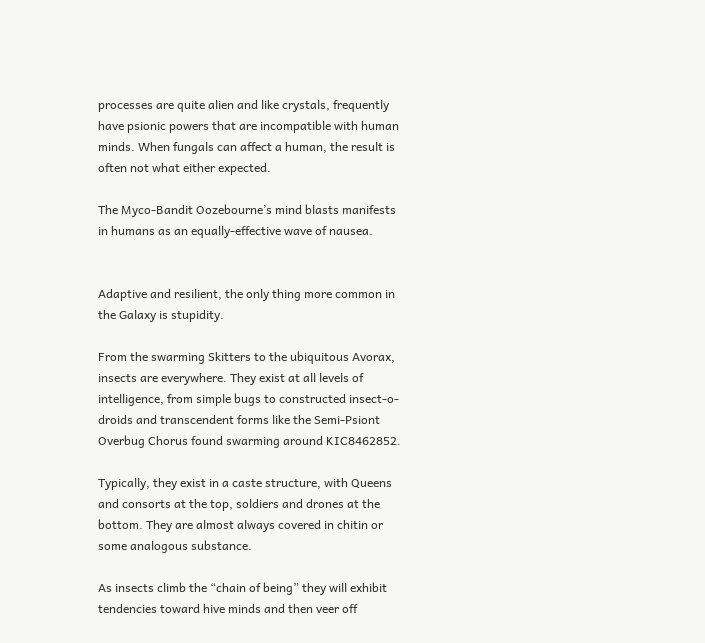processes are quite alien and like crystals, frequently have psionic powers that are incompatible with human minds. When fungals can affect a human, the result is often not what either expected.

The Myco-Bandit Oozebourne’s mind blasts manifests in humans as an equally-effective wave of nausea.


Adaptive and resilient, the only thing more common in the Galaxy is stupidity.

From the swarming Skitters to the ubiquitous Avorax, insects are everywhere. They exist at all levels of intelligence, from simple bugs to constructed insect-o-droids and transcendent forms like the Semi-Psiont Overbug Chorus found swarming around KIC8462852.

Typically, they exist in a caste structure, with Queens and consorts at the top, soldiers and drones at the bottom. They are almost always covered in chitin or some analogous substance.

As insects climb the “chain of being” they will exhibit tendencies toward hive minds and then veer off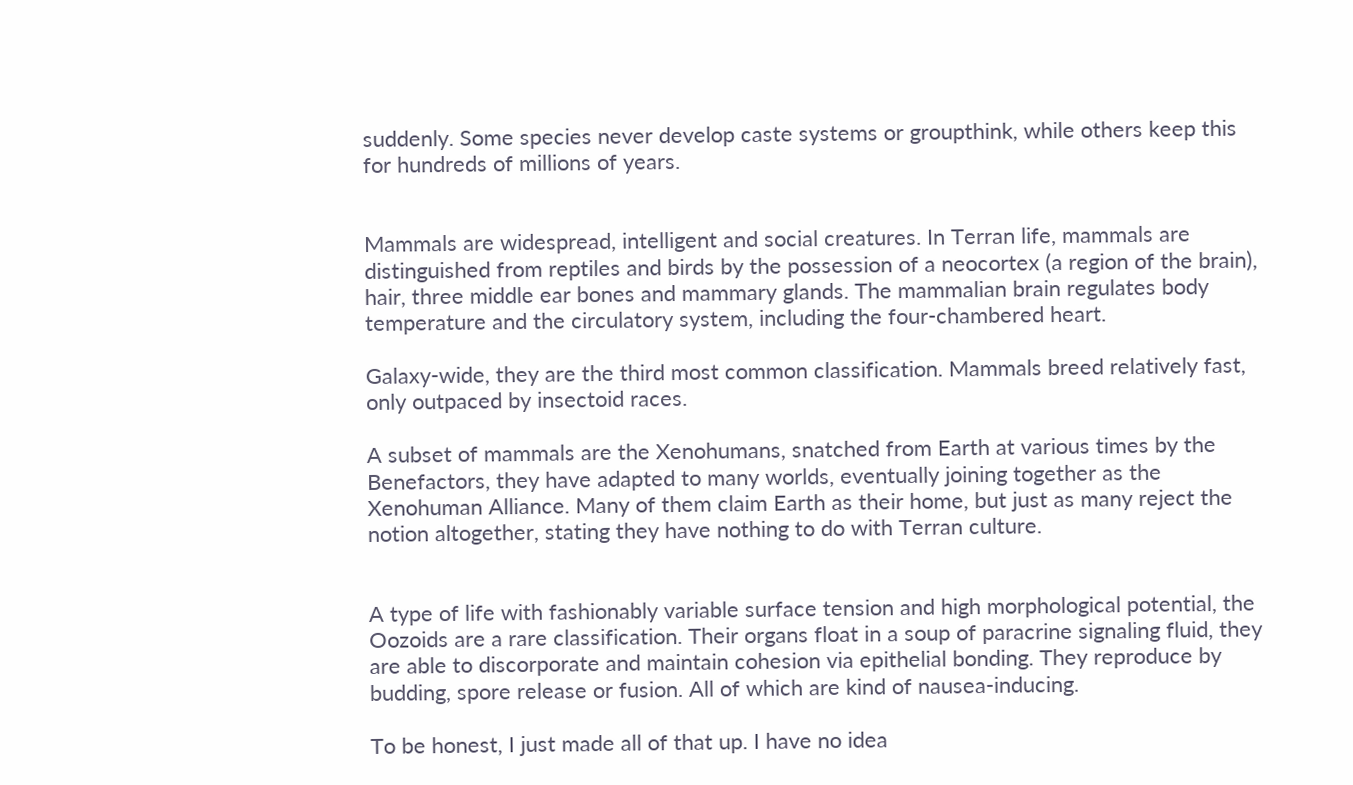suddenly. Some species never develop caste systems or groupthink, while others keep this for hundreds of millions of years.


Mammals are widespread, intelligent and social creatures. In Terran life, mammals are distinguished from reptiles and birds by the possession of a neocortex (a region of the brain), hair, three middle ear bones and mammary glands. The mammalian brain regulates body temperature and the circulatory system, including the four-chambered heart.

Galaxy-wide, they are the third most common classification. Mammals breed relatively fast, only outpaced by insectoid races.

A subset of mammals are the Xenohumans, snatched from Earth at various times by the Benefactors, they have adapted to many worlds, eventually joining together as the Xenohuman Alliance. Many of them claim Earth as their home, but just as many reject the notion altogether, stating they have nothing to do with Terran culture.


A type of life with fashionably variable surface tension and high morphological potential, the Oozoids are a rare classification. Their organs float in a soup of paracrine signaling fluid, they are able to discorporate and maintain cohesion via epithelial bonding. They reproduce by budding, spore release or fusion. All of which are kind of nausea-inducing.

To be honest, I just made all of that up. I have no idea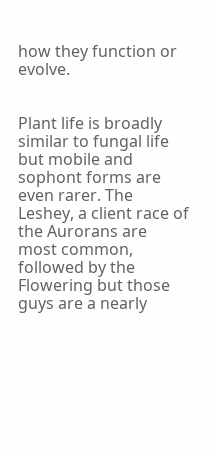how they function or evolve.


Plant life is broadly similar to fungal life but mobile and sophont forms are even rarer. The Leshey, a client race of the Aurorans are most common, followed by the Flowering but those guys are a nearly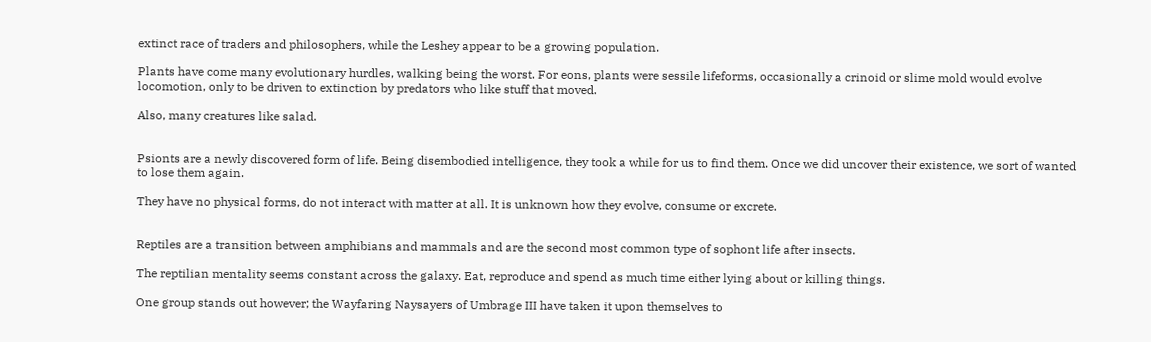extinct race of traders and philosophers, while the Leshey appear to be a growing population.

Plants have come many evolutionary hurdles, walking being the worst. For eons, plants were sessile lifeforms, occasionally a crinoid or slime mold would evolve locomotion, only to be driven to extinction by predators who like stuff that moved.

Also, many creatures like salad.


Psionts are a newly discovered form of life. Being disembodied intelligence, they took a while for us to find them. Once we did uncover their existence, we sort of wanted to lose them again.

They have no physical forms, do not interact with matter at all. It is unknown how they evolve, consume or excrete.


Reptiles are a transition between amphibians and mammals and are the second most common type of sophont life after insects.

The reptilian mentality seems constant across the galaxy. Eat, reproduce and spend as much time either lying about or killing things.

One group stands out however; the Wayfaring Naysayers of Umbrage III have taken it upon themselves to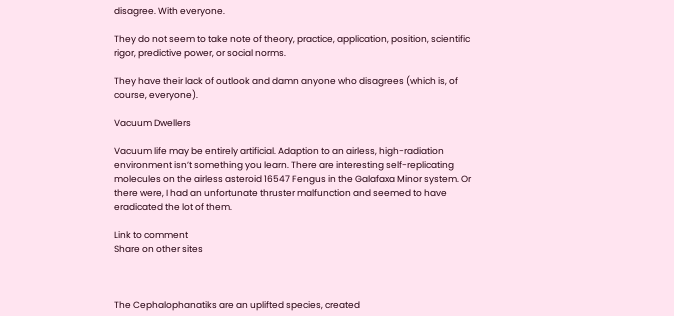disagree. With everyone.

They do not seem to take note of theory, practice, application, position, scientific rigor, predictive power, or social norms.

They have their lack of outlook and damn anyone who disagrees (which is, of course, everyone).

Vacuum Dwellers

Vacuum life may be entirely artificial. Adaption to an airless, high-radiation environment isn’t something you learn. There are interesting self-replicating molecules on the airless asteroid 16547 Fengus in the Galafaxa Minor system. Or there were, I had an unfortunate thruster malfunction and seemed to have eradicated the lot of them.

Link to comment
Share on other sites



The Cephalophanatiks are an uplifted species, created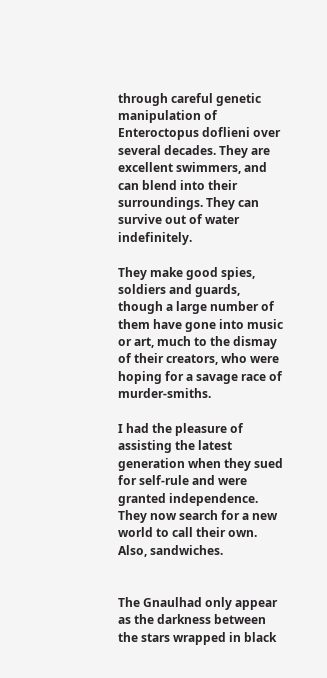through careful genetic manipulation of Enteroctopus doflieni over several decades. They are excellent swimmers, and can blend into their surroundings. They can survive out of water indefinitely.

They make good spies, soldiers and guards, though a large number of them have gone into music or art, much to the dismay of their creators, who were hoping for a savage race of murder-smiths.

I had the pleasure of assisting the latest generation when they sued for self-rule and were granted independence. They now search for a new world to call their own. Also, sandwiches.


The Gnaulhad only appear as the darkness between the stars wrapped in black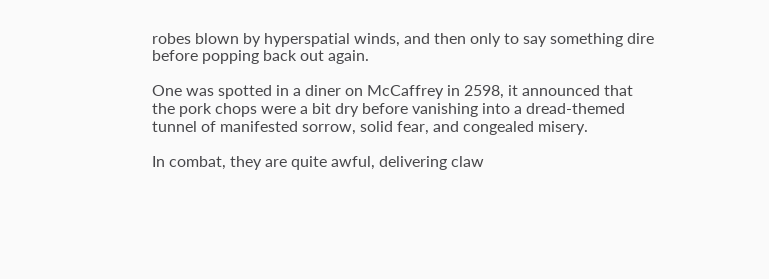robes blown by hyperspatial winds, and then only to say something dire before popping back out again.

One was spotted in a diner on McCaffrey in 2598, it announced that the pork chops were a bit dry before vanishing into a dread-themed tunnel of manifested sorrow, solid fear, and congealed misery.

In combat, they are quite awful, delivering claw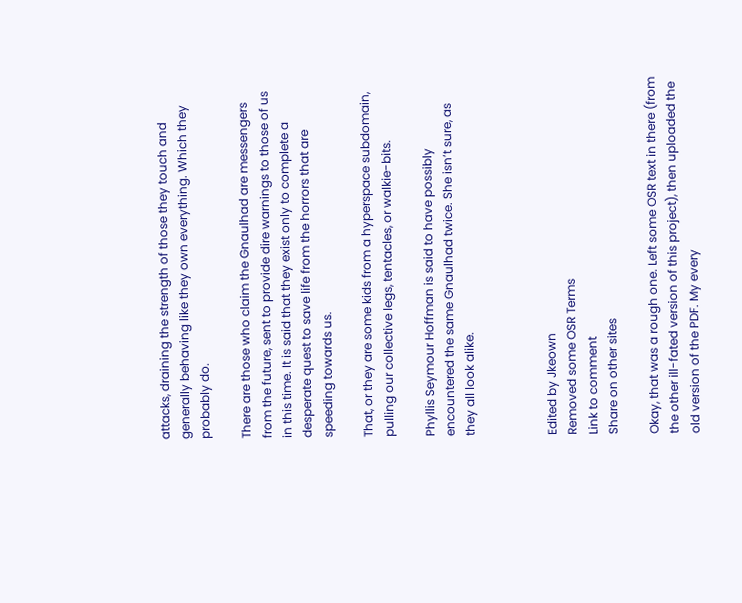attacks, draining the strength of those they touch and generally behaving like they own everything. Which they probably do.

There are those who claim the Gnaulhad are messengers from the future, sent to provide dire warnings to those of us in this time. It is said that they exist only to complete a desperate quest to save life from the horrors that are speeding towards us.

That, or they are some kids from a hyperspace subdomain, pulling our collective legs, tentacles, or walkie-bits.

Phyllis Seymour Hoffman is said to have possibly encountered the same Gnaulhad twice. She isn’t sure, as they all look alike.



Edited by Jkeown
Removed some OSR Terms
Link to comment
Share on other sites

Okay, that was a rough one. Left some OSR text in there (from the other ill-fated version of this project), then uploaded the old version of the PDF. My every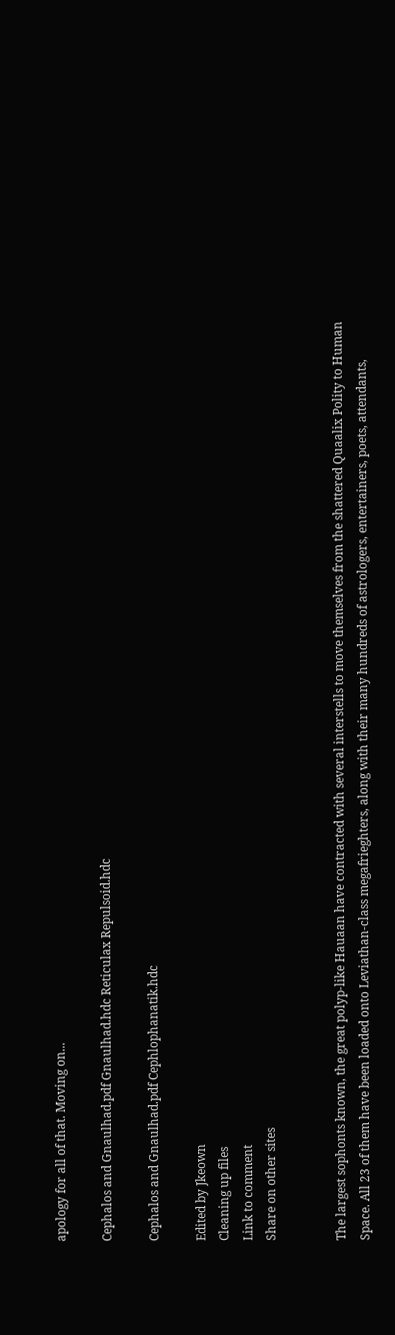apology for all of that. Moving on...

Cephalos and Gnaulhad.pdf Gnaulhad.hdc Reticulax Repulsoid.hdc

Cephalos and Gnaulhad.pdf Cephlophanatik.hdc

Edited by Jkeown
Cleaning up files
Link to comment
Share on other sites


The largest sophonts known, the great polyp-like Hauaan have contracted with several interstells to move themselves from the shattered Quaalix Polity to Human Space. All 23 of them have been loaded onto Leviathan-class megafrieghters, along with their many hundreds of astrologers, entertainers, poets, attendants,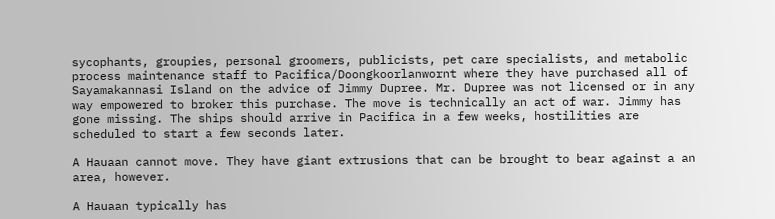sycophants, groupies, personal groomers, publicists, pet care specialists, and metabolic process maintenance staff to Pacifica/Doongkoorlanwornt where they have purchased all of Sayamakannasi Island on the advice of Jimmy Dupree. Mr. Dupree was not licensed or in any way empowered to broker this purchase. The move is technically an act of war. Jimmy has gone missing. The ships should arrive in Pacifica in a few weeks, hostilities are scheduled to start a few seconds later.

A Hauaan cannot move. They have giant extrusions that can be brought to bear against a an area, however.

A Hauaan typically has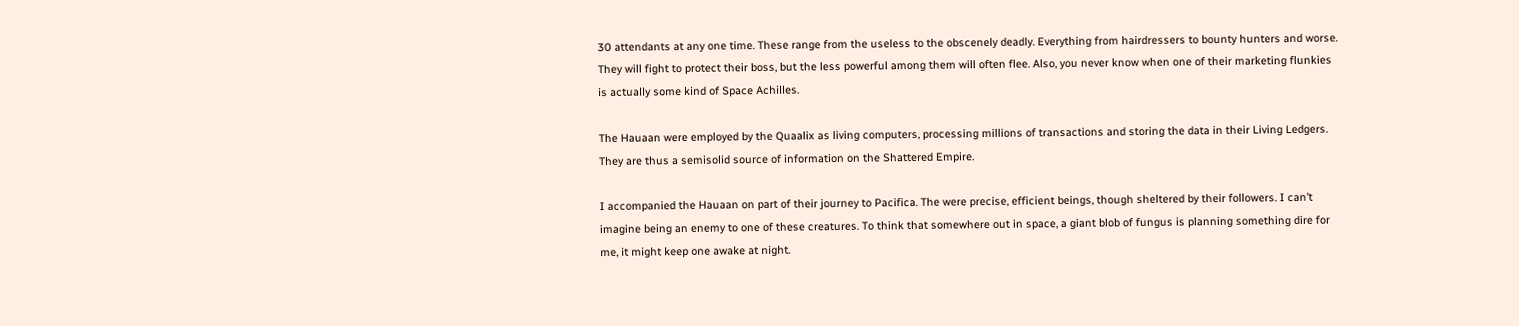30 attendants at any one time. These range from the useless to the obscenely deadly. Everything from hairdressers to bounty hunters and worse.  They will fight to protect their boss, but the less powerful among them will often flee. Also, you never know when one of their marketing flunkies is actually some kind of Space Achilles.

The Hauaan were employed by the Quaalix as living computers, processing millions of transactions and storing the data in their Living Ledgers. They are thus a semisolid source of information on the Shattered Empire.

I accompanied the Hauaan on part of their journey to Pacifica. The were precise, efficient beings, though sheltered by their followers. I can’t imagine being an enemy to one of these creatures. To think that somewhere out in space, a giant blob of fungus is planning something dire for me, it might keep one awake at night.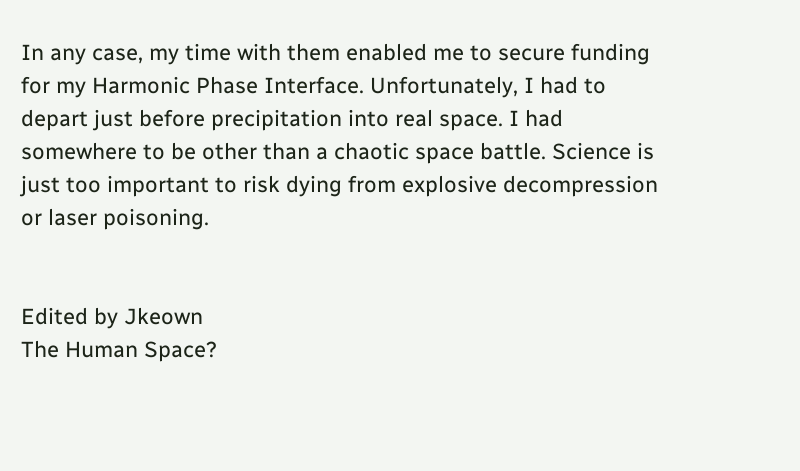In any case, my time with them enabled me to secure funding for my Harmonic Phase Interface. Unfortunately, I had to depart just before precipitation into real space. I had somewhere to be other than a chaotic space battle. Science is just too important to risk dying from explosive decompression or laser poisoning.


Edited by Jkeown
The Human Space?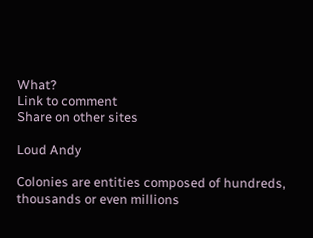What?
Link to comment
Share on other sites

Loud Andy

Colonies are entities composed of hundreds, thousands or even millions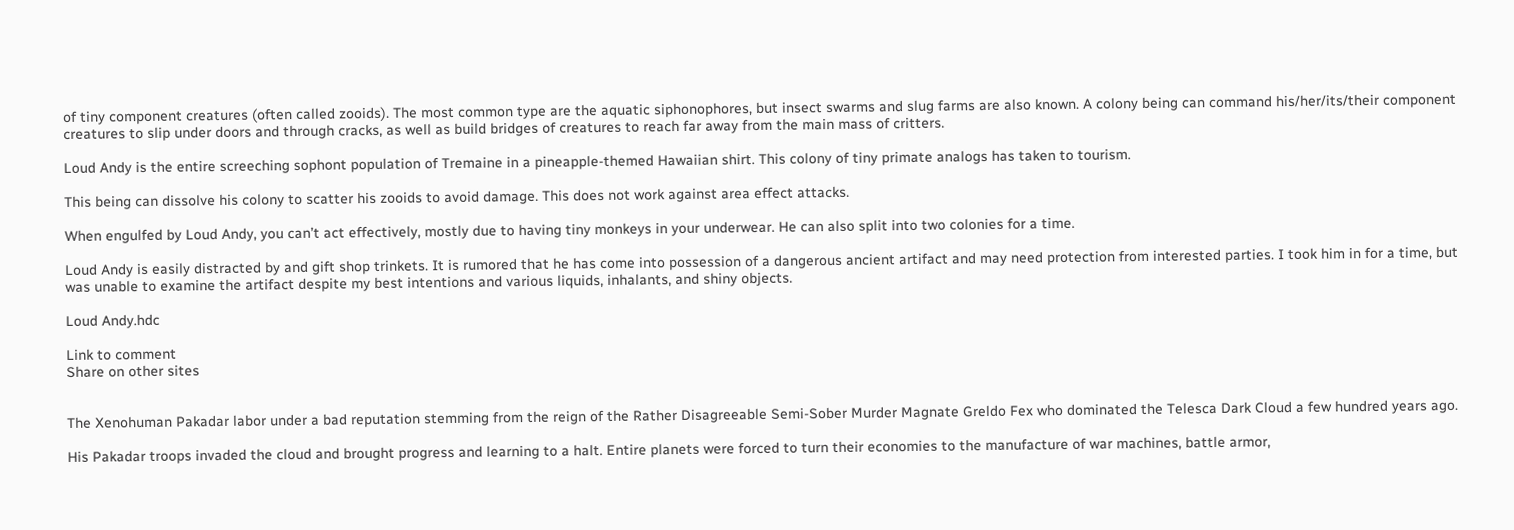of tiny component creatures (often called zooids). The most common type are the aquatic siphonophores, but insect swarms and slug farms are also known. A colony being can command his/her/its/their component creatures to slip under doors and through cracks, as well as build bridges of creatures to reach far away from the main mass of critters.

Loud Andy is the entire screeching sophont population of Tremaine in a pineapple-themed Hawaiian shirt. This colony of tiny primate analogs has taken to tourism.

This being can dissolve his colony to scatter his zooids to avoid damage. This does not work against area effect attacks.

When engulfed by Loud Andy, you can’t act effectively, mostly due to having tiny monkeys in your underwear. He can also split into two colonies for a time.

Loud Andy is easily distracted by and gift shop trinkets. It is rumored that he has come into possession of a dangerous ancient artifact and may need protection from interested parties. I took him in for a time, but was unable to examine the artifact despite my best intentions and various liquids, inhalants, and shiny objects.

Loud Andy.hdc

Link to comment
Share on other sites


The Xenohuman Pakadar labor under a bad reputation stemming from the reign of the Rather Disagreeable Semi-Sober Murder Magnate Greldo Fex who dominated the Telesca Dark Cloud a few hundred years ago.

His Pakadar troops invaded the cloud and brought progress and learning to a halt. Entire planets were forced to turn their economies to the manufacture of war machines, battle armor,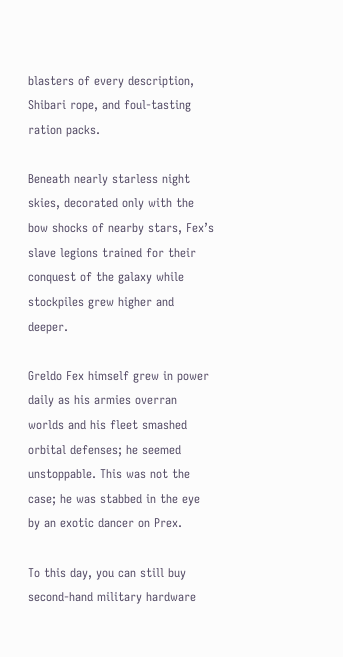blasters of every description, Shibari rope, and foul-tasting ration packs.

Beneath nearly starless night skies, decorated only with the bow shocks of nearby stars, Fex’s slave legions trained for their conquest of the galaxy while stockpiles grew higher and deeper.

Greldo Fex himself grew in power daily as his armies overran worlds and his fleet smashed orbital defenses; he seemed unstoppable. This was not the case; he was stabbed in the eye by an exotic dancer on Prex.

To this day, you can still buy second-hand military hardware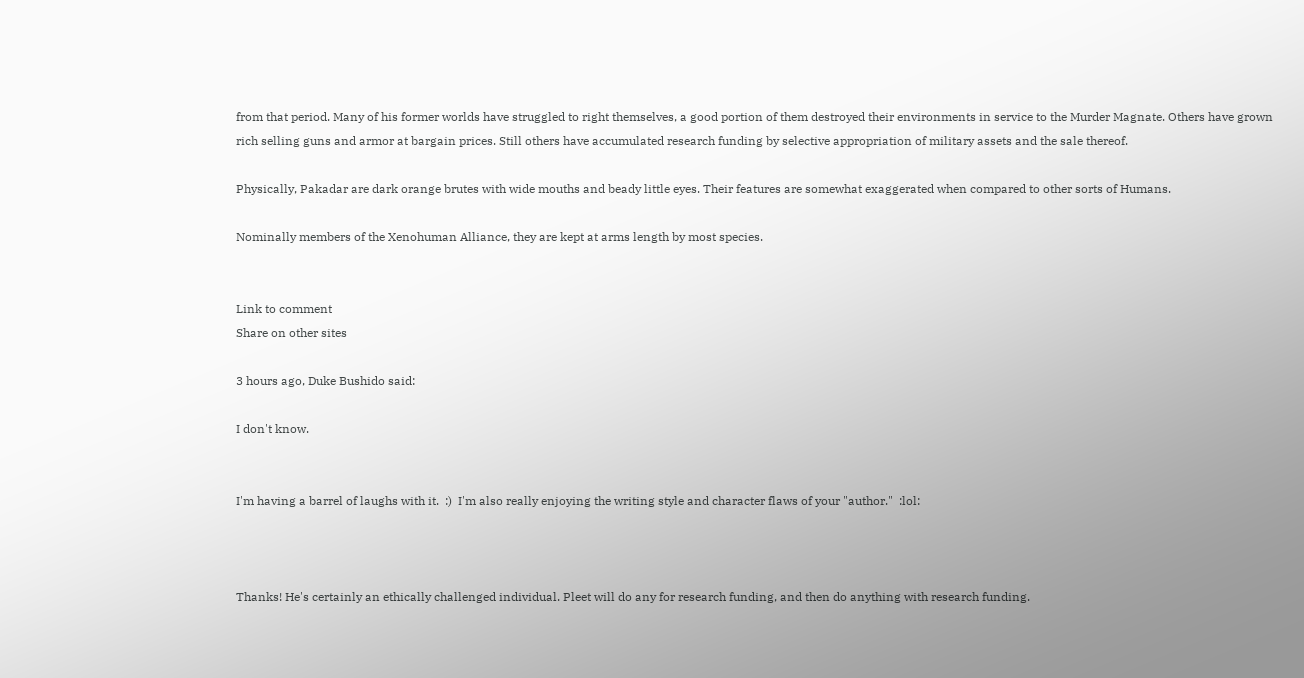from that period. Many of his former worlds have struggled to right themselves, a good portion of them destroyed their environments in service to the Murder Magnate. Others have grown rich selling guns and armor at bargain prices. Still others have accumulated research funding by selective appropriation of military assets and the sale thereof.

Physically, Pakadar are dark orange brutes with wide mouths and beady little eyes. Their features are somewhat exaggerated when compared to other sorts of Humans.

Nominally members of the Xenohuman Alliance, they are kept at arms length by most species.


Link to comment
Share on other sites

3 hours ago, Duke Bushido said:

I don't know.


I'm having a barrel of laughs with it.  :)  I'm also really enjoying the writing style and character flaws of your "author."  :lol:



Thanks! He's certainly an ethically challenged individual. Pleet will do any for research funding, and then do anything with research funding.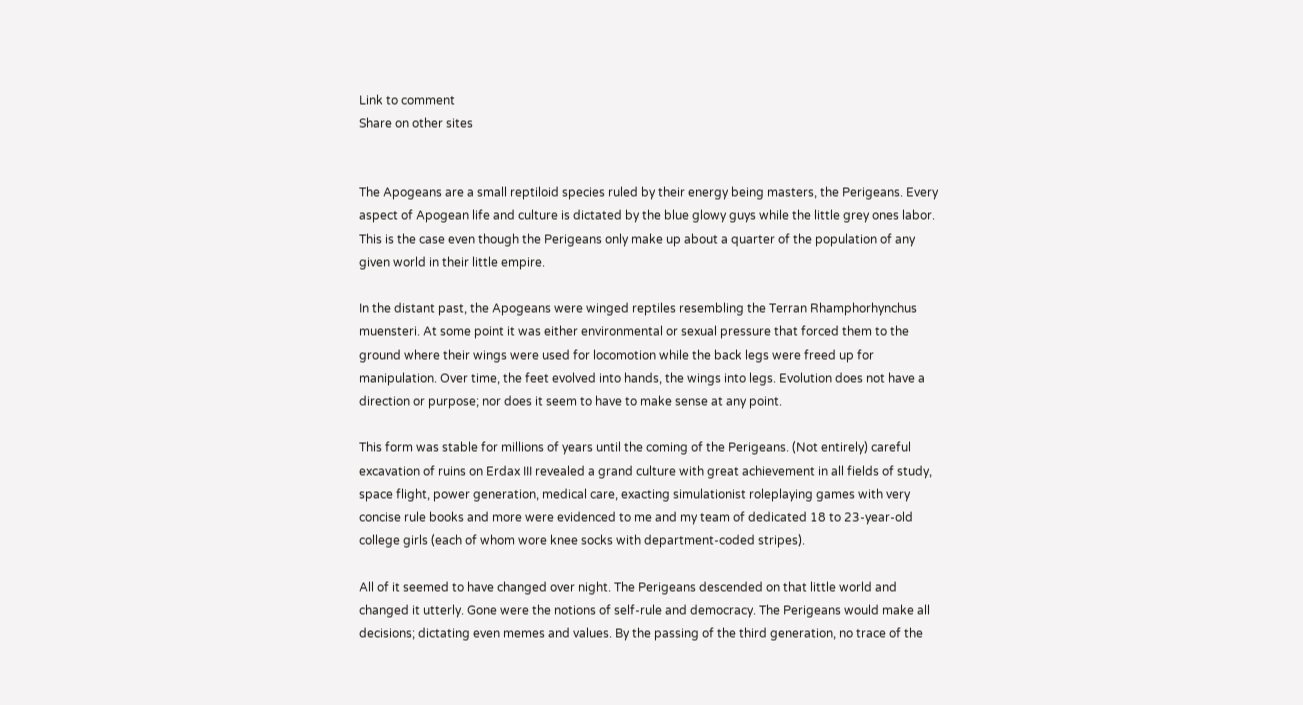Link to comment
Share on other sites


The Apogeans are a small reptiloid species ruled by their energy being masters, the Perigeans. Every aspect of Apogean life and culture is dictated by the blue glowy guys while the little grey ones labor. This is the case even though the Perigeans only make up about a quarter of the population of any given world in their little empire.

In the distant past, the Apogeans were winged reptiles resembling the Terran Rhamphorhynchus muensteri. At some point it was either environmental or sexual pressure that forced them to the ground where their wings were used for locomotion while the back legs were freed up for manipulation. Over time, the feet evolved into hands, the wings into legs. Evolution does not have a direction or purpose; nor does it seem to have to make sense at any point.

This form was stable for millions of years until the coming of the Perigeans. (Not entirely) careful excavation of ruins on Erdax III revealed a grand culture with great achievement in all fields of study, space flight, power generation, medical care, exacting simulationist roleplaying games with very concise rule books and more were evidenced to me and my team of dedicated 18 to 23-year-old college girls (each of whom wore knee socks with department-coded stripes).

All of it seemed to have changed over night. The Perigeans descended on that little world and changed it utterly. Gone were the notions of self-rule and democracy. The Perigeans would make all decisions; dictating even memes and values. By the passing of the third generation, no trace of the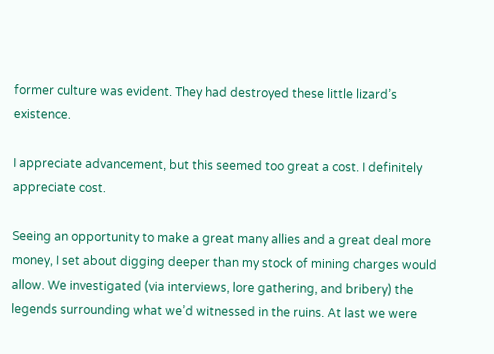former culture was evident. They had destroyed these little lizard’s existence.

I appreciate advancement, but this seemed too great a cost. I definitely appreciate cost.

Seeing an opportunity to make a great many allies and a great deal more money, I set about digging deeper than my stock of mining charges would allow. We investigated (via interviews, lore gathering, and bribery) the legends surrounding what we’d witnessed in the ruins. At last we were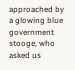approached by a glowing blue government stooge, who asked us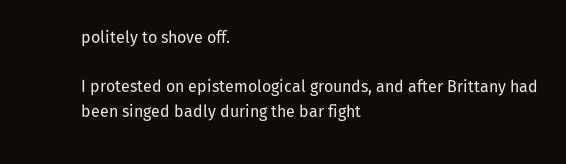politely to shove off.

I protested on epistemological grounds, and after Brittany had been singed badly during the bar fight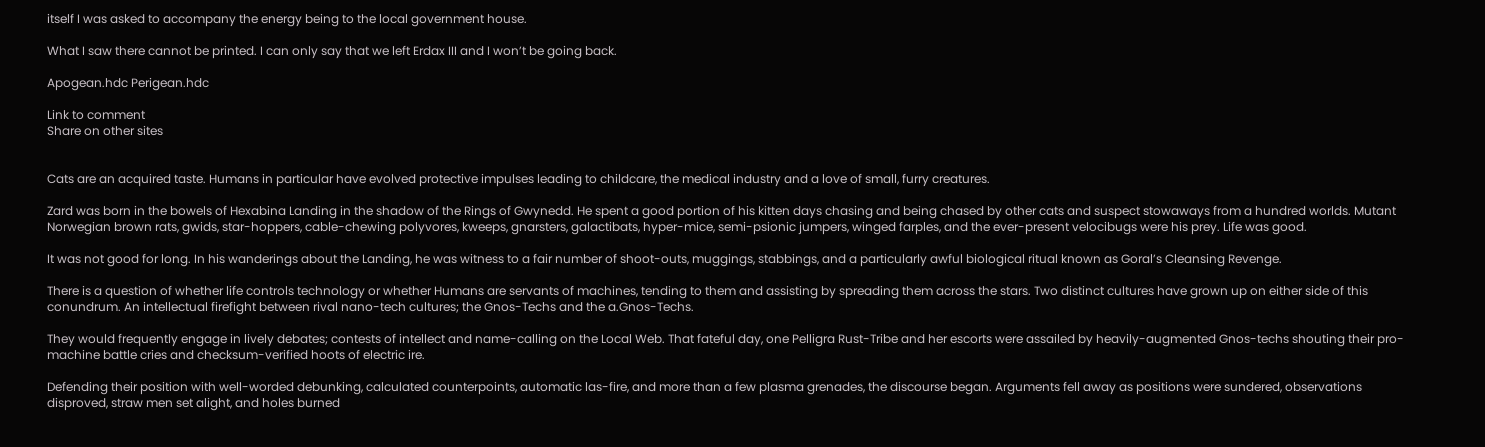itself I was asked to accompany the energy being to the local government house.

What I saw there cannot be printed. I can only say that we left Erdax III and I won’t be going back.

Apogean.hdc Perigean.hdc

Link to comment
Share on other sites


Cats are an acquired taste. Humans in particular have evolved protective impulses leading to childcare, the medical industry and a love of small, furry creatures.

Zard was born in the bowels of Hexabina Landing in the shadow of the Rings of Gwynedd. He spent a good portion of his kitten days chasing and being chased by other cats and suspect stowaways from a hundred worlds. Mutant Norwegian brown rats, gwids, star-hoppers, cable-chewing polyvores, kweeps, gnarsters, galactibats, hyper-mice, semi-psionic jumpers, winged farples, and the ever-present velocibugs were his prey. Life was good.

It was not good for long. In his wanderings about the Landing, he was witness to a fair number of shoot-outs, muggings, stabbings, and a particularly awful biological ritual known as Goral’s Cleansing Revenge.

There is a question of whether life controls technology or whether Humans are servants of machines, tending to them and assisting by spreading them across the stars. Two distinct cultures have grown up on either side of this conundrum. An intellectual firefight between rival nano-tech cultures; the Gnos-Techs and the a.Gnos-Techs.

They would frequently engage in lively debates; contests of intellect and name-calling on the Local Web. That fateful day, one Pelligra Rust-Tribe and her escorts were assailed by heavily-augmented Gnos-techs shouting their pro-machine battle cries and checksum-verified hoots of electric ire.

Defending their position with well-worded debunking, calculated counterpoints, automatic las-fire, and more than a few plasma grenades, the discourse began. Arguments fell away as positions were sundered, observations disproved, straw men set alight, and holes burned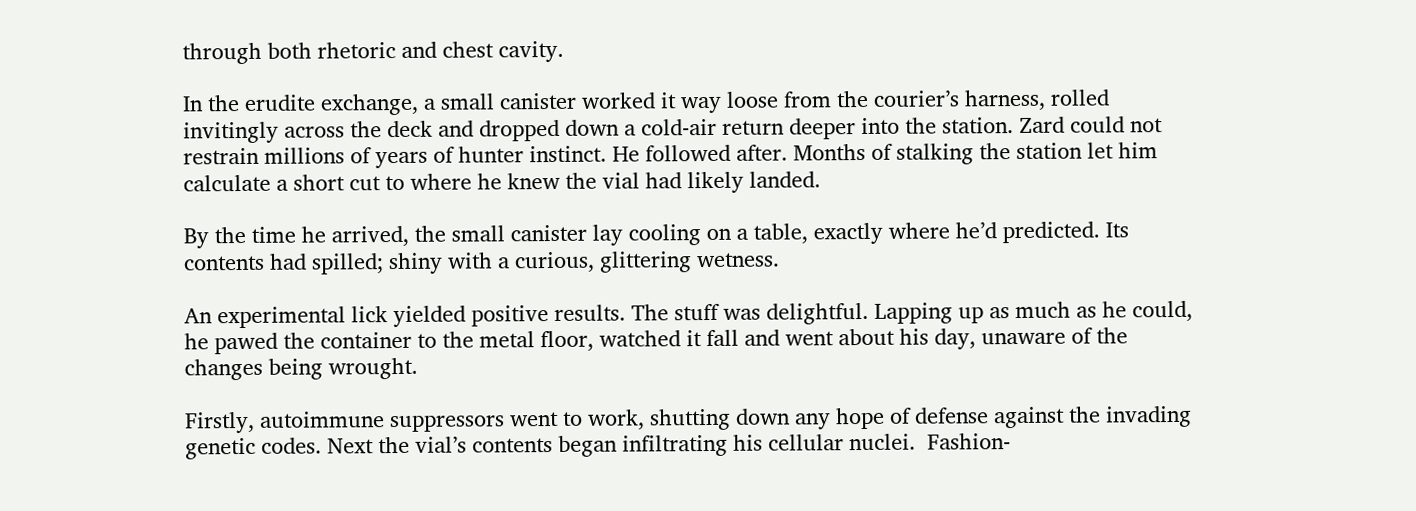through both rhetoric and chest cavity.

In the erudite exchange, a small canister worked it way loose from the courier’s harness, rolled invitingly across the deck and dropped down a cold-air return deeper into the station. Zard could not restrain millions of years of hunter instinct. He followed after. Months of stalking the station let him calculate a short cut to where he knew the vial had likely landed.

By the time he arrived, the small canister lay cooling on a table, exactly where he’d predicted. Its contents had spilled; shiny with a curious, glittering wetness.

An experimental lick yielded positive results. The stuff was delightful. Lapping up as much as he could, he pawed the container to the metal floor, watched it fall and went about his day, unaware of the changes being wrought.

Firstly, autoimmune suppressors went to work, shutting down any hope of defense against the invading genetic codes. Next the vial’s contents began infiltrating his cellular nuclei.  Fashion-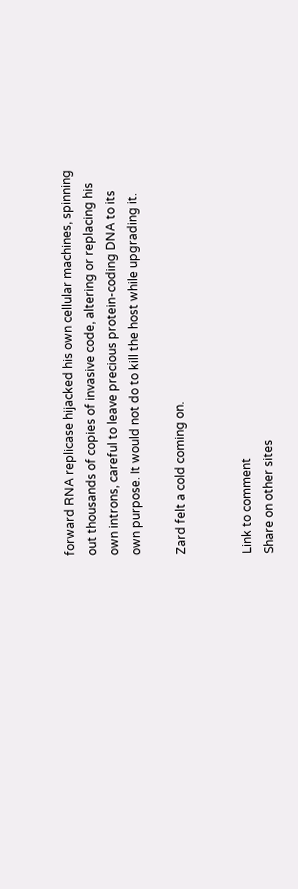forward RNA replicase hijacked his own cellular machines, spinning out thousands of copies of invasive code, altering or replacing his own introns, careful to leave precious protein-coding DNA to its own purpose. It would not do to kill the host while upgrading it.

Zard felt a cold coming on.


Link to comment
Share on other sites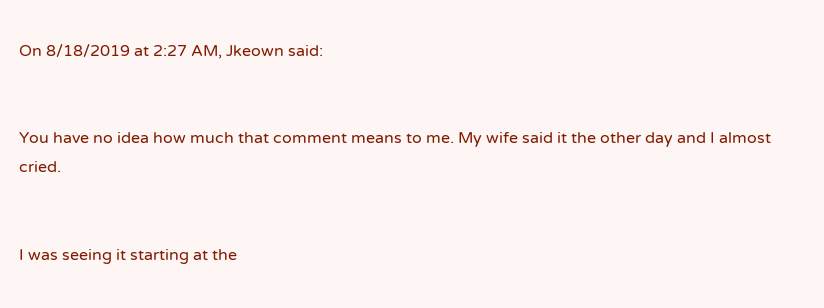On 8/18/2019 at 2:27 AM, Jkeown said:


You have no idea how much that comment means to me. My wife said it the other day and I almost cried.


I was seeing it starting at the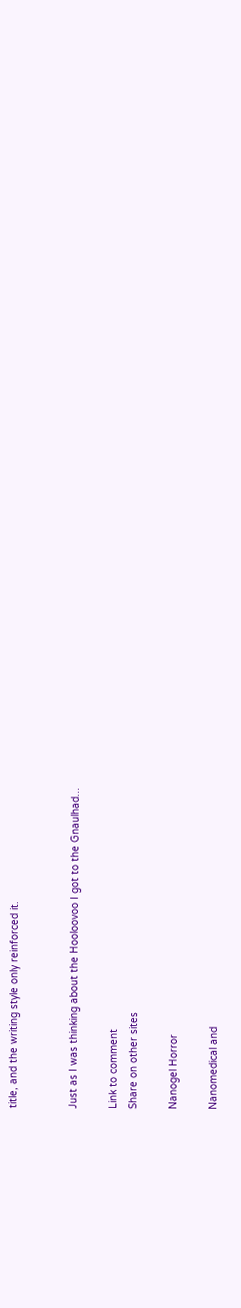title, and the writing style only reinforced it.


Just as I was thinking about the Hooloovoo I got to the Gnaulhad...

Link to comment
Share on other sites

Nanogel Horror

Nanomedical and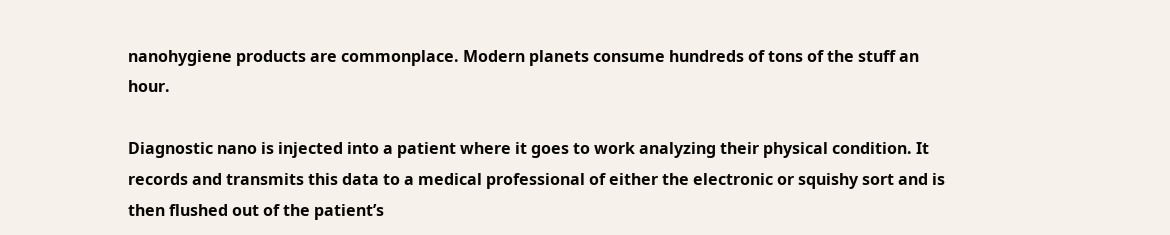nanohygiene products are commonplace. Modern planets consume hundreds of tons of the stuff an hour.

Diagnostic nano is injected into a patient where it goes to work analyzing their physical condition. It records and transmits this data to a medical professional of either the electronic or squishy sort and is then flushed out of the patient’s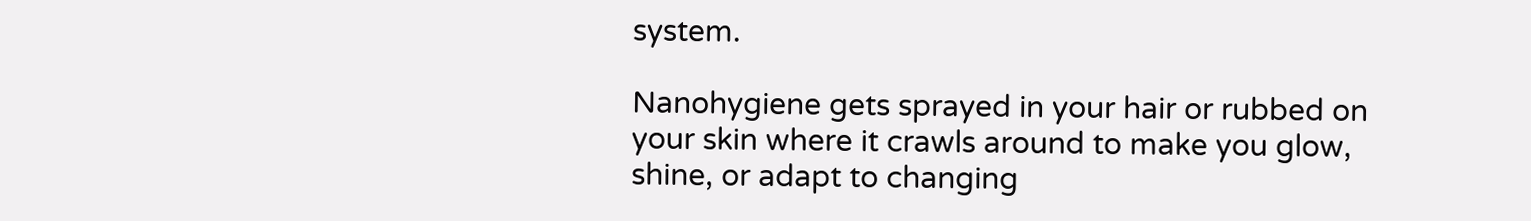system.

Nanohygiene gets sprayed in your hair or rubbed on your skin where it crawls around to make you glow, shine, or adapt to changing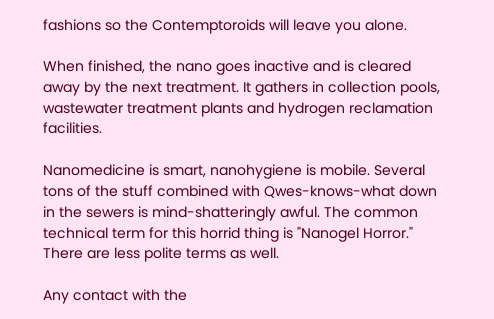fashions so the Contemptoroids will leave you alone.

When finished, the nano goes inactive and is cleared away by the next treatment. It gathers in collection pools, wastewater treatment plants and hydrogen reclamation facilities.

Nanomedicine is smart, nanohygiene is mobile. Several tons of the stuff combined with Qwes-knows-what down in the sewers is mind-shatteringly awful. The common technical term for this horrid thing is "Nanogel Horror." There are less polite terms as well.

Any contact with the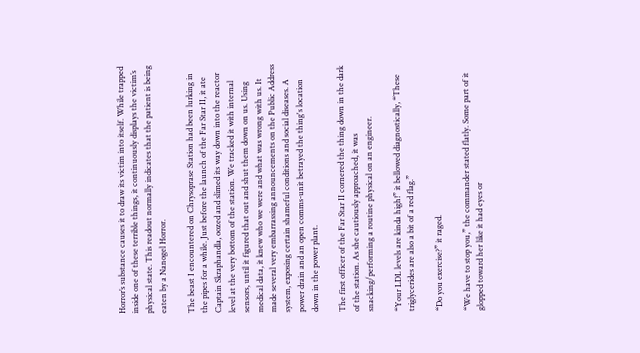Horror’s substance causes it to draw its victim into itself. While trapped inside one of these terrible things, it continuously displays the victim’s physical state. This readout normally indicates that the patient is being eaten by a Nanogel Horror.

The beast I encountered on Chrysoprase Station had been lurking in the pipes for a while. Just before the launch of the Far Star II, it ate Captain Skraphandla, oozed and slimed its way down into the reactor level at the very bottom of the station. We tracked it with internal sensors, until it figured that out and shut them down on us. Using medical data, it knew who we were and what was wrong with us. It made several very embarrassing announcements on the Public Address system, exposing certain shameful conditions and social diseases. A power drain and an open comms-unit betrayed the thing's location down in the power plant.

The first officer of the Far Star II cornered the thing down in the dark of the station. As she cautiously approached, it was snacking/performing a routine physical on an engineer.

“Your LDL levels are kinda high!” it bellowed diagnostically, “These triglycerides are also a bit of a red flag.”

“Do you exercise?” it raged.

“We have to stop you,” the commander stated flatly. Some part of it glopped toward her like it had eyes or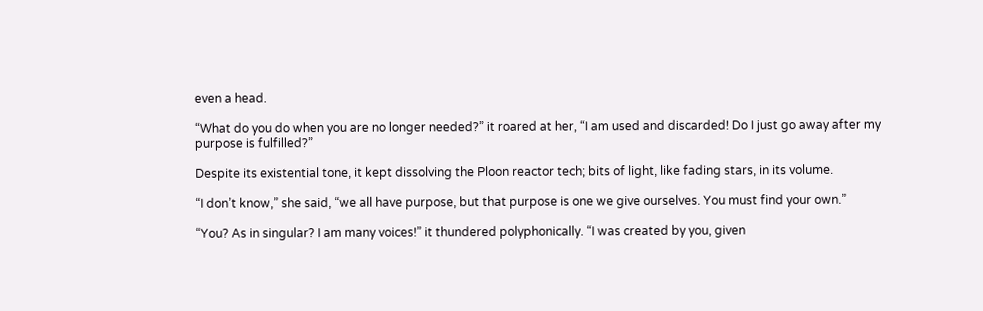even a head.

“What do you do when you are no longer needed?” it roared at her, “I am used and discarded! Do I just go away after my purpose is fulfilled?”

Despite its existential tone, it kept dissolving the Ploon reactor tech; bits of light, like fading stars, in its volume.

“I don’t know,” she said, “we all have purpose, but that purpose is one we give ourselves. You must find your own.”

“You? As in singular? I am many voices!” it thundered polyphonically. “I was created by you, given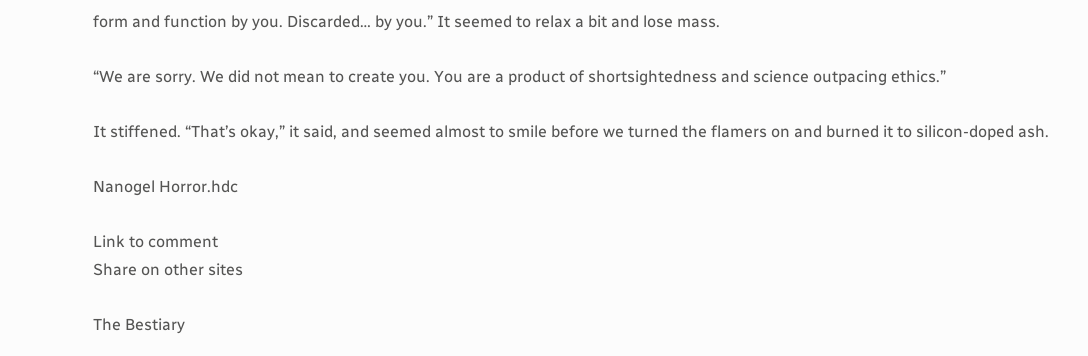form and function by you. Discarded… by you.” It seemed to relax a bit and lose mass.

“We are sorry. We did not mean to create you. You are a product of shortsightedness and science outpacing ethics.”

It stiffened. “That’s okay,” it said, and seemed almost to smile before we turned the flamers on and burned it to silicon-doped ash.

Nanogel Horror.hdc

Link to comment
Share on other sites

The Bestiary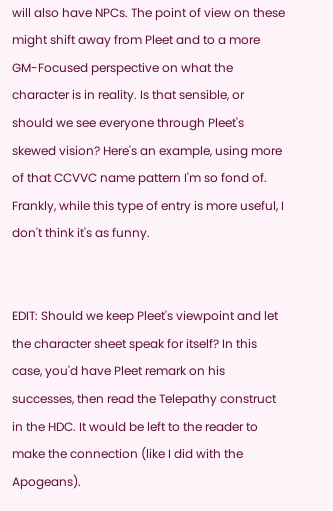will also have NPCs. The point of view on these might shift away from Pleet and to a more GM-Focused perspective on what the character is in reality. Is that sensible, or should we see everyone through Pleet's skewed vision? Here's an example, using more of that CCVVC name pattern I'm so fond of. Frankly, while this type of entry is more useful, I don't think it's as funny.


EDIT: Should we keep Pleet's viewpoint and let the character sheet speak for itself? In this case, you'd have Pleet remark on his successes, then read the Telepathy construct in the HDC. It would be left to the reader to make the connection (like I did with the Apogeans).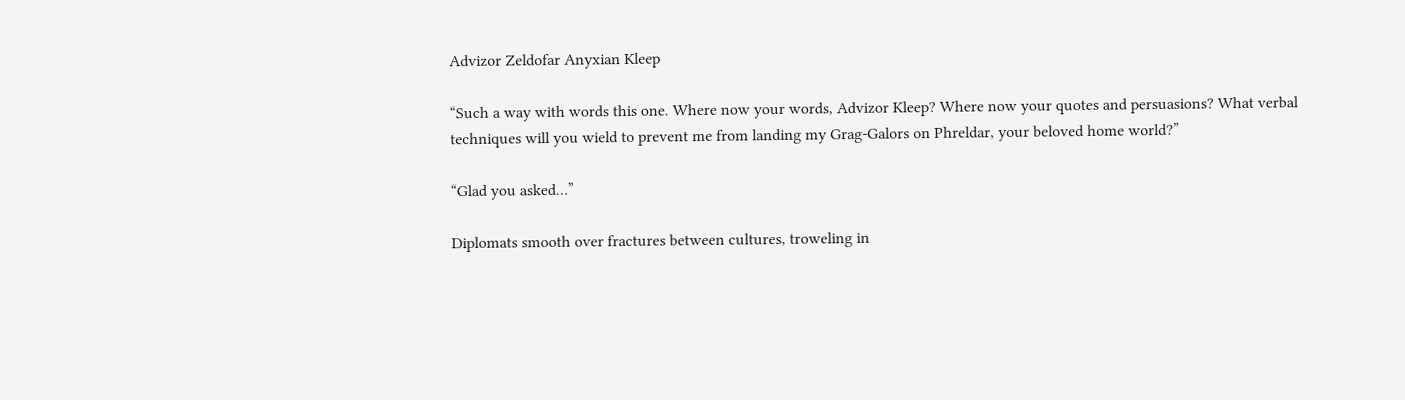Advizor Zeldofar Anyxian Kleep

“Such a way with words this one. Where now your words, Advizor Kleep? Where now your quotes and persuasions? What verbal techniques will you wield to prevent me from landing my Grag-Galors on Phreldar, your beloved home world?”

“Glad you asked…”

Diplomats smooth over fractures between cultures, troweling in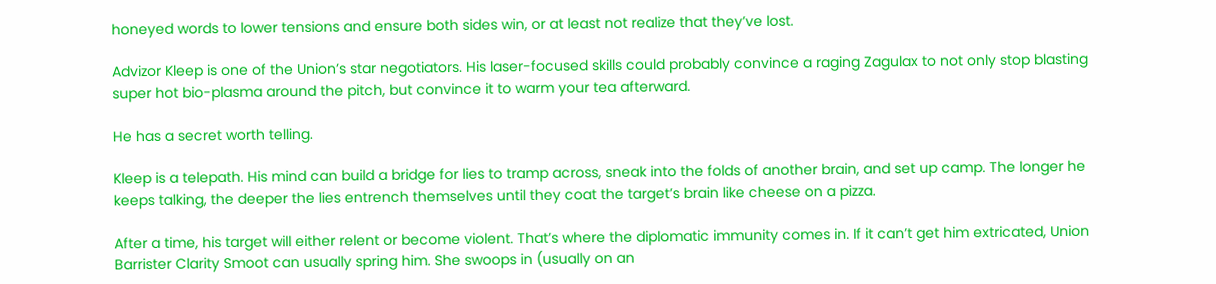honeyed words to lower tensions and ensure both sides win, or at least not realize that they’ve lost.

Advizor Kleep is one of the Union’s star negotiators. His laser-focused skills could probably convince a raging Zagulax to not only stop blasting super hot bio-plasma around the pitch, but convince it to warm your tea afterward.

He has a secret worth telling.

Kleep is a telepath. His mind can build a bridge for lies to tramp across, sneak into the folds of another brain, and set up camp. The longer he keeps talking, the deeper the lies entrench themselves until they coat the target’s brain like cheese on a pizza.

After a time, his target will either relent or become violent. That’s where the diplomatic immunity comes in. If it can’t get him extricated, Union Barrister Clarity Smoot can usually spring him. She swoops in (usually on an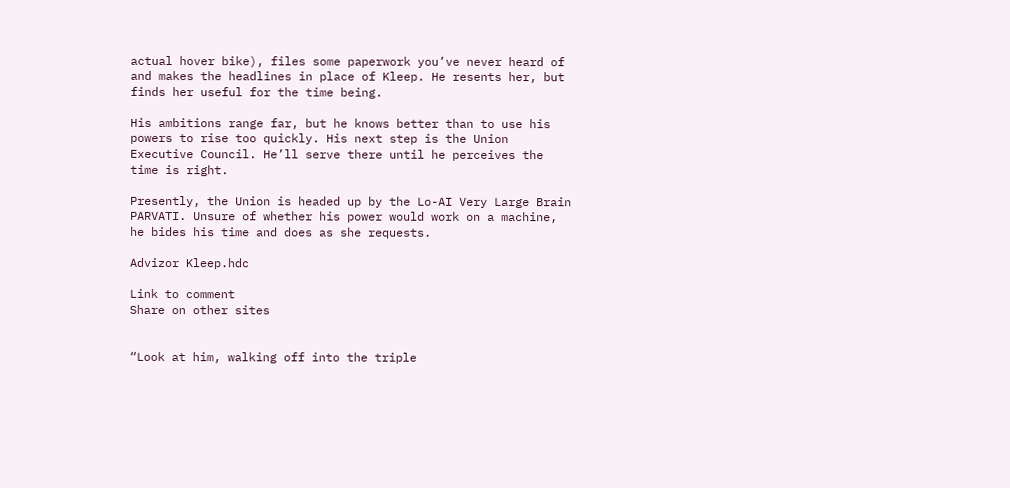actual hover bike), files some paperwork you’ve never heard of and makes the headlines in place of Kleep. He resents her, but finds her useful for the time being.

His ambitions range far, but he knows better than to use his powers to rise too quickly. His next step is the Union Executive Council. He’ll serve there until he perceives the time is right.

Presently, the Union is headed up by the Lo-AI Very Large Brain PARVATI. Unsure of whether his power would work on a machine, he bides his time and does as she requests.

Advizor Kleep.hdc

Link to comment
Share on other sites


“Look at him, walking off into the triple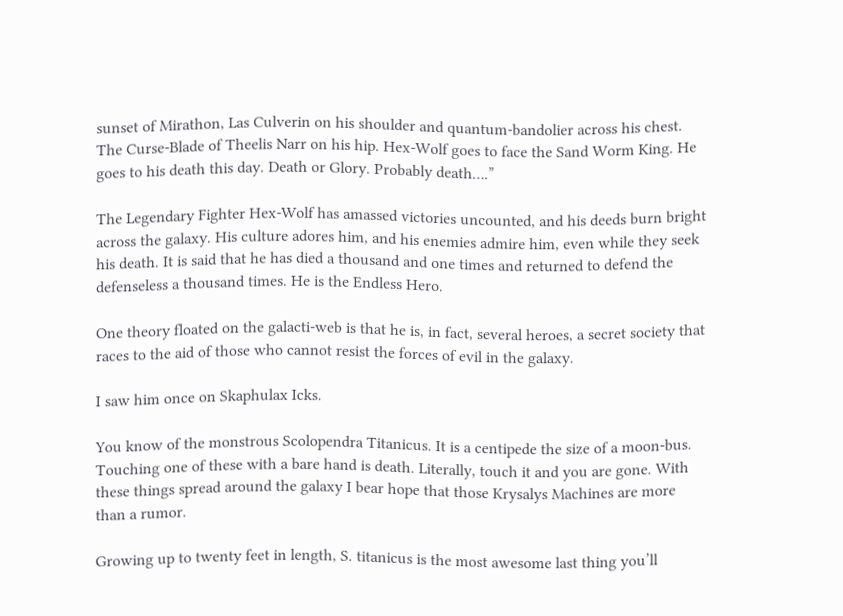sunset of Mirathon, Las Culverin on his shoulder and quantum-bandolier across his chest. The Curse-Blade of Theelis Narr on his hip. Hex-Wolf goes to face the Sand Worm King. He goes to his death this day. Death or Glory. Probably death….”

The Legendary Fighter Hex-Wolf has amassed victories uncounted, and his deeds burn bright across the galaxy. His culture adores him, and his enemies admire him, even while they seek his death. It is said that he has died a thousand and one times and returned to defend the defenseless a thousand times. He is the Endless Hero.

One theory floated on the galacti-web is that he is, in fact, several heroes, a secret society that races to the aid of those who cannot resist the forces of evil in the galaxy.

I saw him once on Skaphulax Icks.

You know of the monstrous Scolopendra Titanicus. It is a centipede the size of a moon-bus. Touching one of these with a bare hand is death. Literally, touch it and you are gone. With these things spread around the galaxy I bear hope that those Krysalys Machines are more than a rumor.

Growing up to twenty feet in length, S. titanicus is the most awesome last thing you’ll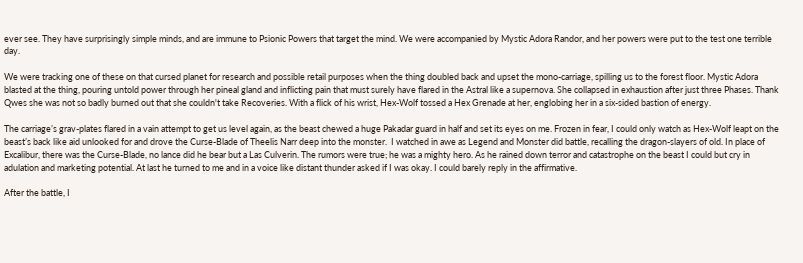ever see. They have surprisingly simple minds, and are immune to Psionic Powers that target the mind. We were accompanied by Mystic Adora Randor, and her powers were put to the test one terrible day.

We were tracking one of these on that cursed planet for research and possible retail purposes when the thing doubled back and upset the mono-carriage, spilling us to the forest floor. Mystic Adora blasted at the thing, pouring untold power through her pineal gland and inflicting pain that must surely have flared in the Astral like a supernova. She collapsed in exhaustion after just three Phases. Thank Qwes she was not so badly burned out that she couldn't take Recoveries. With a flick of his wrist, Hex-Wolf tossed a Hex Grenade at her, englobing her in a six-sided bastion of energy.

The carriage’s grav-plates flared in a vain attempt to get us level again, as the beast chewed a huge Pakadar guard in half and set its eyes on me. Frozen in fear, I could only watch as Hex-Wolf leapt on the beast’s back like aid unlooked for and drove the Curse-Blade of Theelis Narr deep into the monster.  I watched in awe as Legend and Monster did battle, recalling the dragon-slayers of old. In place of Excalibur, there was the Curse-Blade, no lance did he bear but a Las Culverin. The rumors were true; he was a mighty hero. As he rained down terror and catastrophe on the beast I could but cry in adulation and marketing potential. At last he turned to me and in a voice like distant thunder asked if I was okay. I could barely reply in the affirmative.

After the battle, I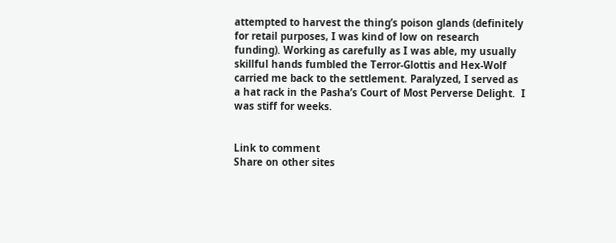attempted to harvest the thing’s poison glands (definitely for retail purposes, I was kind of low on research funding). Working as carefully as I was able, my usually skillful hands fumbled the Terror-Glottis and Hex-Wolf carried me back to the settlement. Paralyzed, I served as a hat rack in the Pasha’s Court of Most Perverse Delight.  I was stiff for weeks.


Link to comment
Share on other sites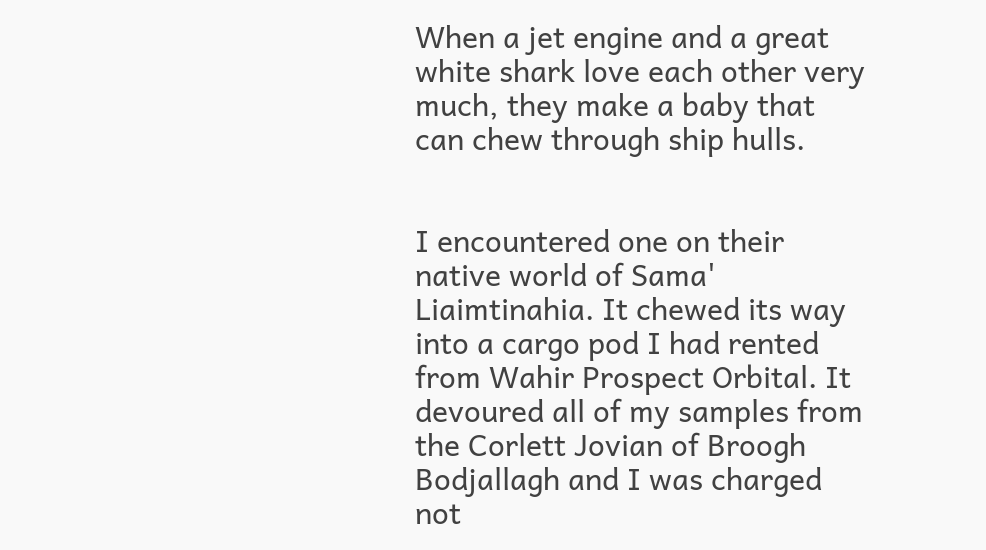When a jet engine and a great white shark love each other very much, they make a baby that can chew through ship hulls.


I encountered one on their native world of Sama' Liaimtinahia. It chewed its way into a cargo pod I had rented from Wahir Prospect Orbital. It devoured all of my samples from the Corlett Jovian of Broogh Bodjallagh and I was charged not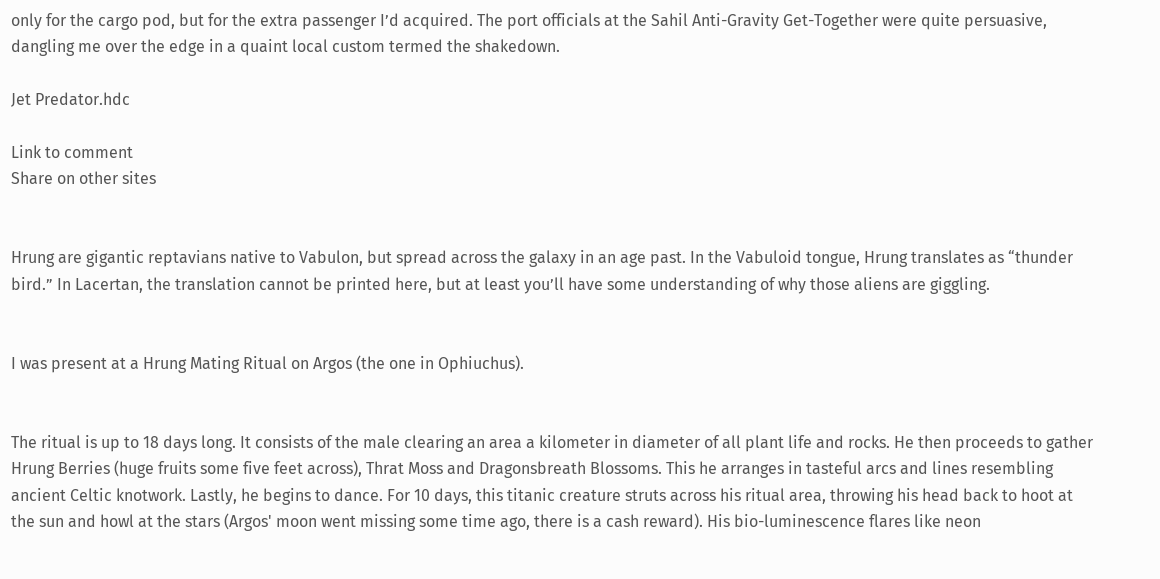only for the cargo pod, but for the extra passenger I’d acquired. The port officials at the Sahil Anti-Gravity Get-Together were quite persuasive, dangling me over the edge in a quaint local custom termed the shakedown.

Jet Predator.hdc

Link to comment
Share on other sites


Hrung are gigantic reptavians native to Vabulon, but spread across the galaxy in an age past. In the Vabuloid tongue, Hrung translates as “thunder bird.” In Lacertan, the translation cannot be printed here, but at least you’ll have some understanding of why those aliens are giggling.


I was present at a Hrung Mating Ritual on Argos (the one in Ophiuchus).


The ritual is up to 18 days long. It consists of the male clearing an area a kilometer in diameter of all plant life and rocks. He then proceeds to gather Hrung Berries (huge fruits some five feet across), Thrat Moss and Dragonsbreath Blossoms. This he arranges in tasteful arcs and lines resembling ancient Celtic knotwork. Lastly, he begins to dance. For 10 days, this titanic creature struts across his ritual area, throwing his head back to hoot at the sun and howl at the stars (Argos' moon went missing some time ago, there is a cash reward). His bio-luminescence flares like neon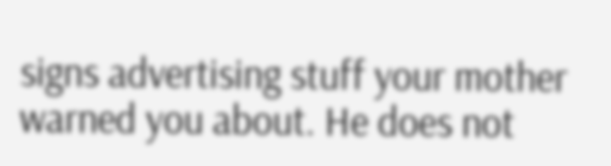signs advertising stuff your mother warned you about. He does not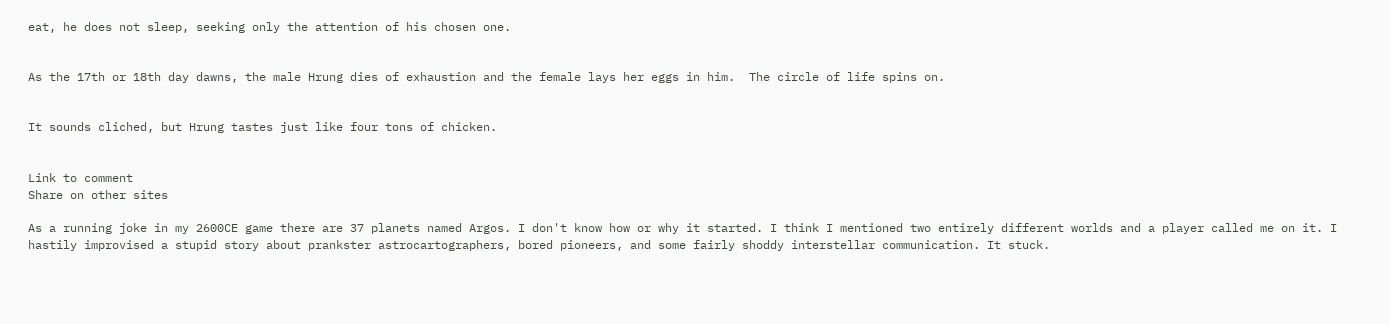eat, he does not sleep, seeking only the attention of his chosen one.


As the 17th or 18th day dawns, the male Hrung dies of exhaustion and the female lays her eggs in him.  The circle of life spins on.


It sounds cliched, but Hrung tastes just like four tons of chicken.


Link to comment
Share on other sites

As a running joke in my 2600CE game there are 37 planets named Argos. I don't know how or why it started. I think I mentioned two entirely different worlds and a player called me on it. I hastily improvised a stupid story about prankster astrocartographers, bored pioneers, and some fairly shoddy interstellar communication. It stuck.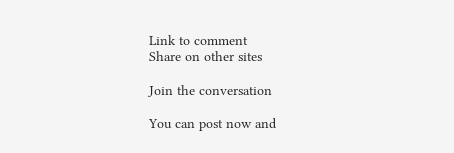Link to comment
Share on other sites

Join the conversation

You can post now and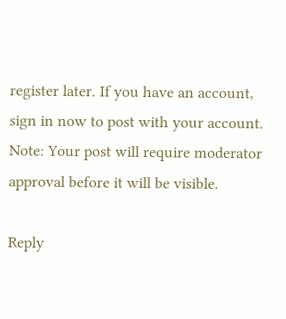register later. If you have an account, sign in now to post with your account.
Note: Your post will require moderator approval before it will be visible.

Reply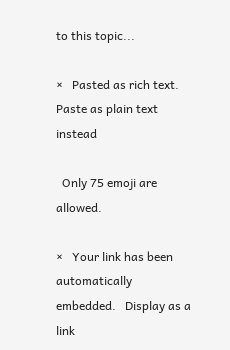to this topic...

×   Pasted as rich text.   Paste as plain text instead

  Only 75 emoji are allowed.

×   Your link has been automatically embedded.   Display as a link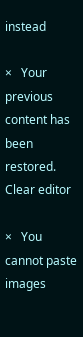instead

×   Your previous content has been restored.   Clear editor

×   You cannot paste images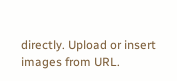directly. Upload or insert images from URL.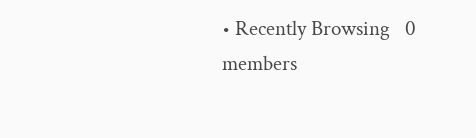• Recently Browsing   0 members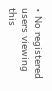• No registered users viewing this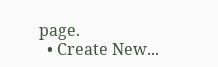page.
  • Create New...